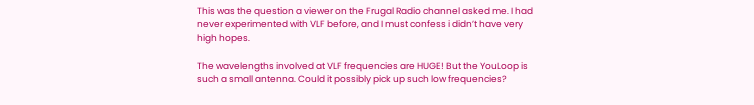This was the question a viewer on the Frugal Radio channel asked me. I had never experimented with VLF before, and I must confess i didn’t have very high hopes.

The wavelengths involved at VLF frequencies are HUGE! But the YouLoop is such a small antenna. Could it possibly pick up such low frequencies?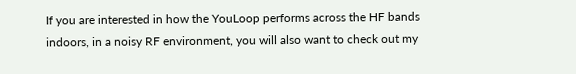If you are interested in how the YouLoop performs across the HF bands indoors, in a noisy RF environment, you will also want to check out my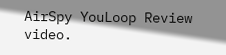AirSpy YouLoop Review video.